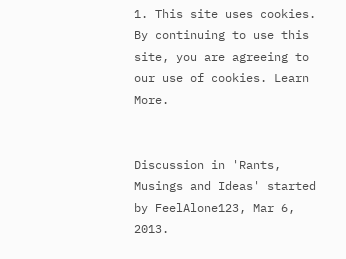1. This site uses cookies. By continuing to use this site, you are agreeing to our use of cookies. Learn More.


Discussion in 'Rants, Musings and Ideas' started by FeelAlone123, Mar 6, 2013.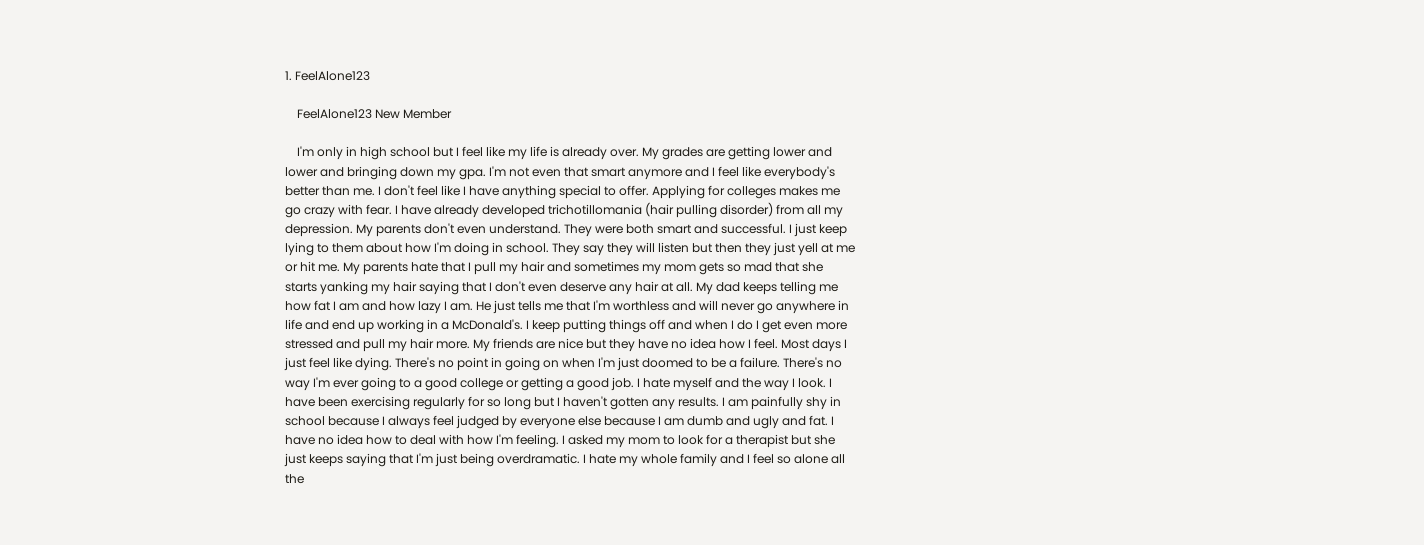1. FeelAlone123

    FeelAlone123 New Member

    I'm only in high school but I feel like my life is already over. My grades are getting lower and lower and bringing down my gpa. I'm not even that smart anymore and I feel like everybody's better than me. I don't feel like I have anything special to offer. Applying for colleges makes me go crazy with fear. I have already developed trichotillomania (hair pulling disorder) from all my depression. My parents don't even understand. They were both smart and successful. I just keep lying to them about how I'm doing in school. They say they will listen but then they just yell at me or hit me. My parents hate that I pull my hair and sometimes my mom gets so mad that she starts yanking my hair saying that I don't even deserve any hair at all. My dad keeps telling me how fat I am and how lazy I am. He just tells me that I'm worthless and will never go anywhere in life and end up working in a McDonald's. I keep putting things off and when I do I get even more stressed and pull my hair more. My friends are nice but they have no idea how I feel. Most days I just feel like dying. There's no point in going on when I'm just doomed to be a failure. There's no way I'm ever going to a good college or getting a good job. I hate myself and the way I look. I have been exercising regularly for so long but I haven't gotten any results. I am painfully shy in school because I always feel judged by everyone else because I am dumb and ugly and fat. I have no idea how to deal with how I'm feeling. I asked my mom to look for a therapist but she just keeps saying that I'm just being overdramatic. I hate my whole family and I feel so alone all the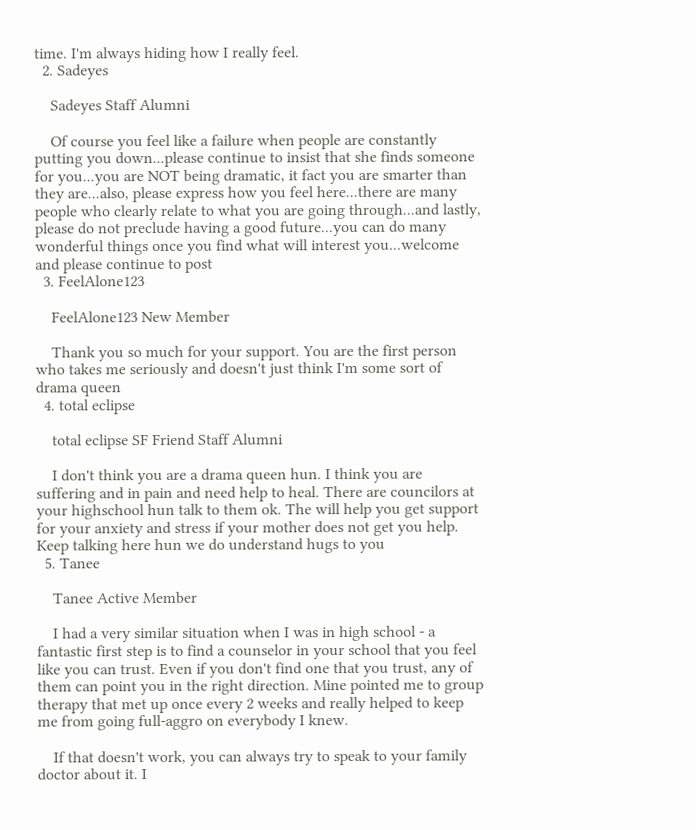time. I'm always hiding how I really feel.
  2. Sadeyes

    Sadeyes Staff Alumni

    Of course you feel like a failure when people are constantly putting you down...please continue to insist that she finds someone for you...you are NOT being dramatic, it fact you are smarter than they are...also, please express how you feel here...there are many people who clearly relate to what you are going through...and lastly, please do not preclude having a good future...you can do many wonderful things once you find what will interest you...welcome and please continue to post
  3. FeelAlone123

    FeelAlone123 New Member

    Thank you so much for your support. You are the first person who takes me seriously and doesn't just think I'm some sort of drama queen
  4. total eclipse

    total eclipse SF Friend Staff Alumni

    I don't think you are a drama queen hun. I think you are suffering and in pain and need help to heal. There are councilors at your highschool hun talk to them ok. The will help you get support for your anxiety and stress if your mother does not get you help. Keep talking here hun we do understand hugs to you
  5. Tanee

    Tanee Active Member

    I had a very similar situation when I was in high school - a fantastic first step is to find a counselor in your school that you feel like you can trust. Even if you don't find one that you trust, any of them can point you in the right direction. Mine pointed me to group therapy that met up once every 2 weeks and really helped to keep me from going full-aggro on everybody I knew.

    If that doesn't work, you can always try to speak to your family doctor about it. I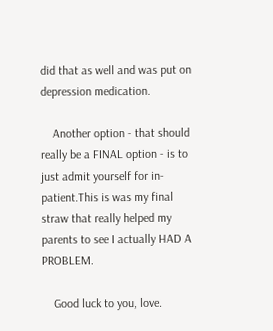did that as well and was put on depression medication.

    Another option - that should really be a FINAL option - is to just admit yourself for in-patient.This is was my final straw that really helped my parents to see I actually HAD A PROBLEM.

    Good luck to you, love.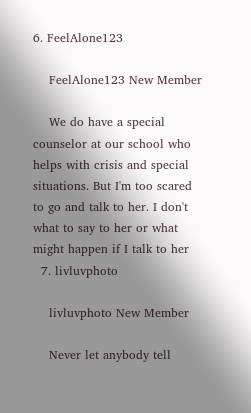6. FeelAlone123

    FeelAlone123 New Member

    We do have a special counselor at our school who helps with crisis and special situations. But I'm too scared to go and talk to her. I don't what to say to her or what might happen if I talk to her
  7. livluvphoto

    livluvphoto New Member

    Never let anybody tell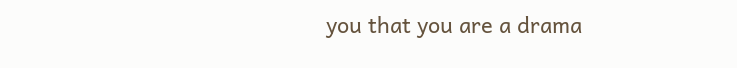you that you are a drama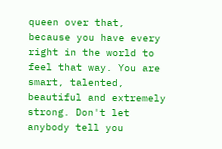queen over that, because you have every right in the world to feel that way. You are smart, talented, beautiful and extremely strong. Don't let anybody tell you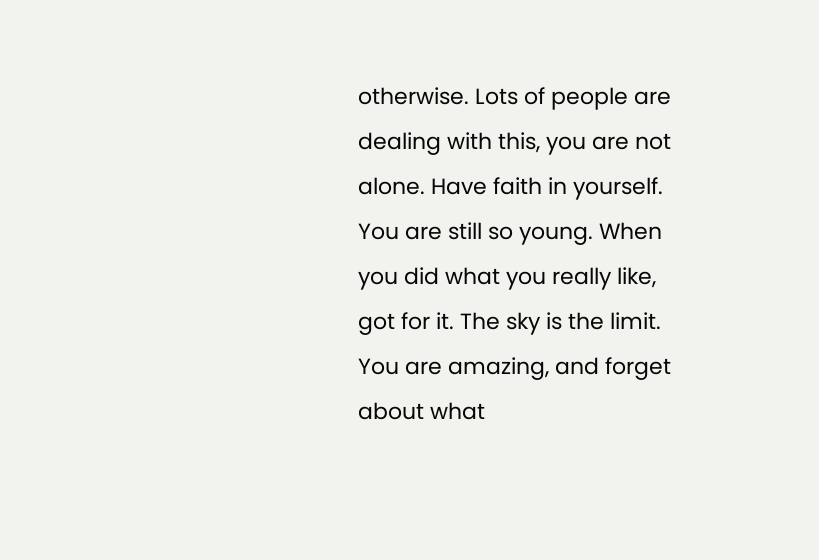otherwise. Lots of people are dealing with this, you are not alone. Have faith in yourself. You are still so young. When you did what you really like, got for it. The sky is the limit. You are amazing, and forget about what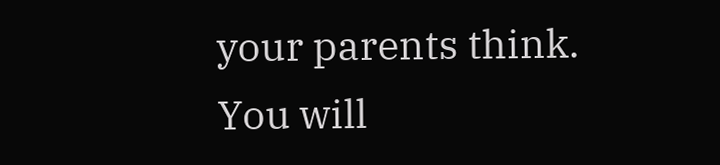your parents think. You will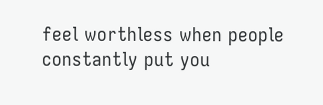feel worthless when people constantly put you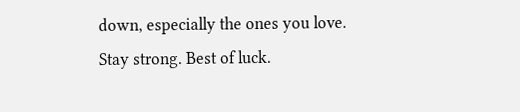down, especially the ones you love. Stay strong. Best of luck.